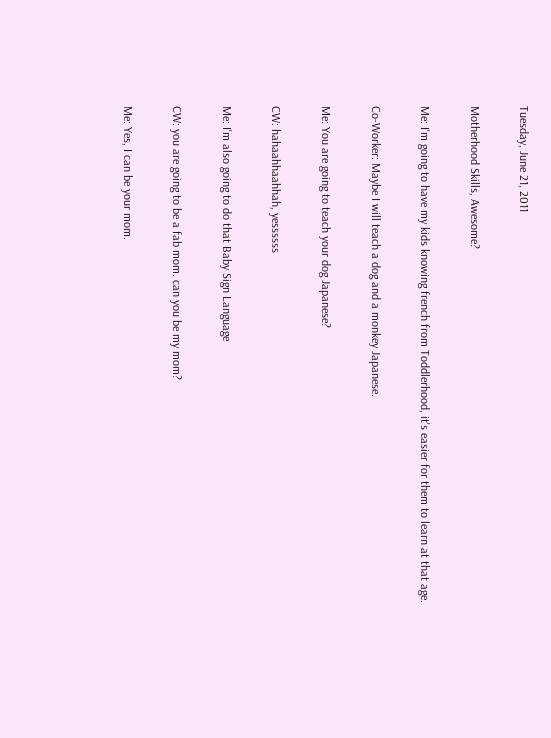Tuesday, June 21, 2011

Motherhood Skills, Awesome?

Me: I'm going to have my kids knowing french from Toddlerhood, it's easier for them to learn at that age.

Co-Worker: Maybe I will teach a dog and a monkey Japanese.

Me: You are going to teach your dog Japanese?

CW: hahaahhaahhah, yessssss

Me: I'm also going to do that Baby Sign Language

CW: you are going to be a fab mom. can you be my mom?

Me: Yes, I can be your mom.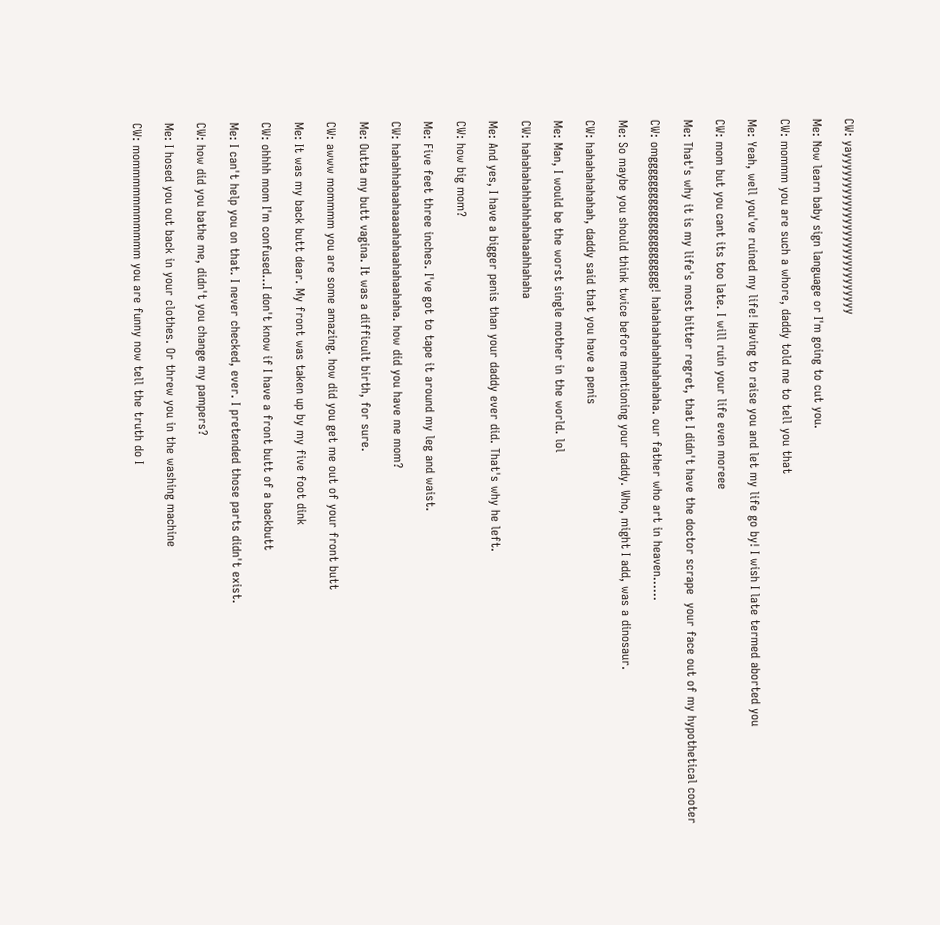CW: yayyyyyyyyyyyyyyyyyyyyyyyyyyy

Me: Now learn baby sign language or I'm going to cut you.

CW: mommm you are such a whore, daddy told me to tell you that

Me: Yeah, well you've ruined my life! Having to raise you and let my life go by! I wish I late termed aborted you

CW: mom but you cant its too late. I will ruin your life even moreee

Me: That's why it is my life's most bitter regret, that I didn't have the doctor scrape  your face out of my hypothetical cooter

CW: omgggggggggggggggggggggg! hahahahahahhahahaha. our father who art in heaven......

Me: So maybe you should think twice before mentioning your daddy. Who, might I add, was a dinosaur.

CW: hahahahahahah, daddy said that you have a penis

Me: Man, I would be the worst single mother in the world. lol

CW: hahahahahhahhahahaahhahaha

Me: And yes, I have a bigger penis than your daddy ever did. That's why he left.

CW: how big mom?

Me: Five feet three inches. I've got to tape it around my leg and waist.

CW: hahahhahaahaaaahahaahahaahaha. how did you have me mom?

Me: Outta my butt vagina. It was a difficult birth, for sure.

CW: awww mommmm you are some amazing. how did you get me out of your front butt

Me: It was my back butt dear. My front was taken up by my five foot dink

CW: ohhhh mom I'm confused...I don't know if I have a front butt of a backbutt

Me: I can't help you on that. I never checked, ever. I pretended those parts didn't exist.

CW: how did you bathe me, didn't you change my pampers?

Me: I hosed you out back in your clothes. Or threw you in the washing machine

CW: mommmmmmmmmmm you are funny now tell the truth do I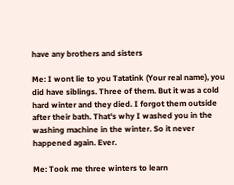have any brothers and sisters

Me: I wont lie to you Tatatink (Your real name), you did have siblings. Three of them. But it was a cold hard winter and they died. I forgot them outside after their bath. That's why I washed you in the washing machine in the winter. So it never happened again. Ever.

Me: Took me three winters to learn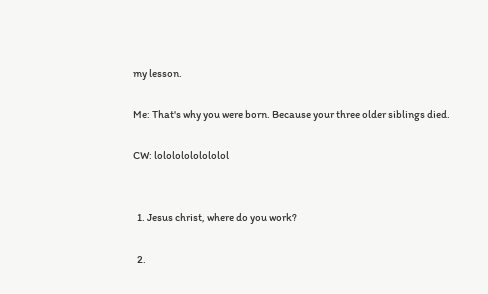my lesson.

Me: That's why you were born. Because your three older siblings died.

CW: lolololololololol


  1. Jesus christ, where do you work?

  2.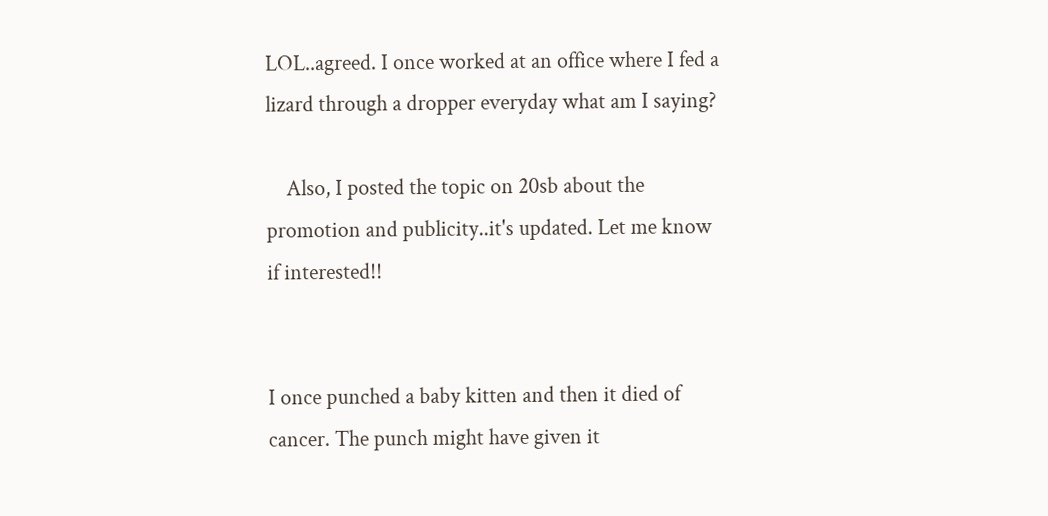LOL..agreed. I once worked at an office where I fed a lizard through a dropper everyday what am I saying?

    Also, I posted the topic on 20sb about the promotion and publicity..it's updated. Let me know if interested!!


I once punched a baby kitten and then it died of cancer. The punch might have given it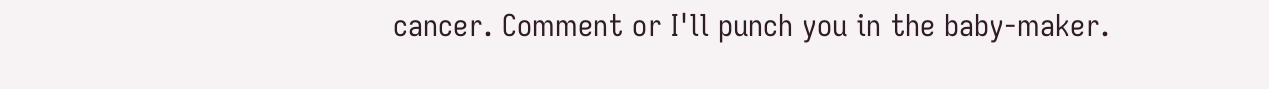cancer. Comment or I'll punch you in the baby-maker.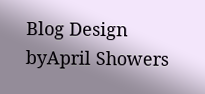Blog Design byApril Showers